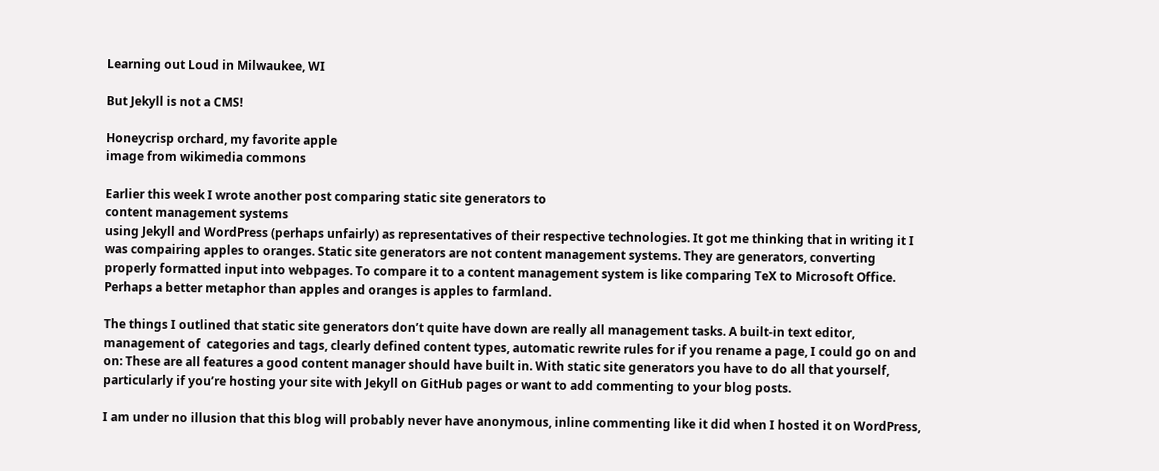Learning out Loud in Milwaukee, WI

But Jekyll is not a CMS!

Honeycrisp orchard, my favorite apple
image from wikimedia commons

Earlier this week I wrote another post comparing static site generators to
content management systems
using Jekyll and WordPress (perhaps unfairly) as representatives of their respective technologies. It got me thinking that in writing it I was compairing apples to oranges. Static site generators are not content management systems. They are generators, converting properly formatted input into webpages. To compare it to a content management system is like comparing TeX to Microsoft Office. Perhaps a better metaphor than apples and oranges is apples to farmland.

The things I outlined that static site generators don’t quite have down are really all management tasks. A built-in text editor, management of  categories and tags, clearly defined content types, automatic rewrite rules for if you rename a page, I could go on and on: These are all features a good content manager should have built in. With static site generators you have to do all that yourself, particularly if you’re hosting your site with Jekyll on GitHub pages or want to add commenting to your blog posts.

I am under no illusion that this blog will probably never have anonymous, inline commenting like it did when I hosted it on WordPress,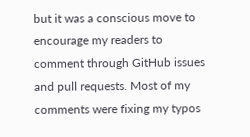but it was a conscious move to encourage my readers to comment through GitHub issues and pull requests. Most of my comments were fixing my typos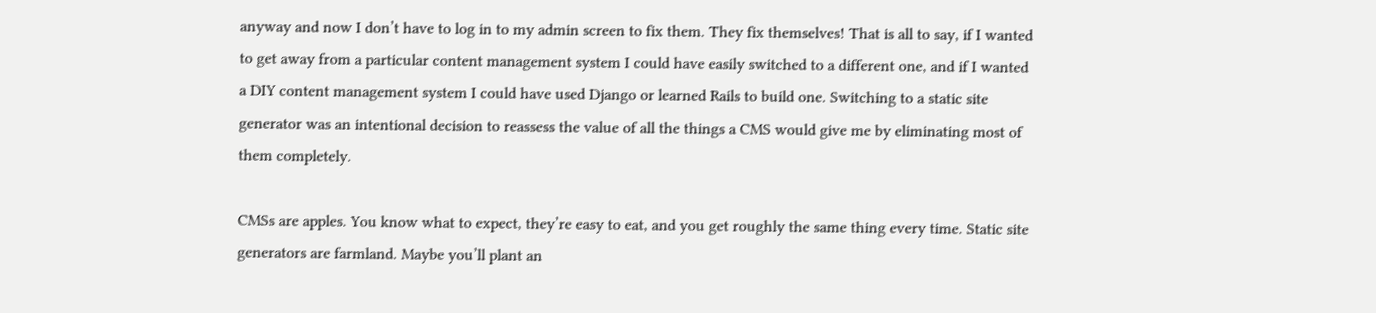anyway and now I don’t have to log in to my admin screen to fix them. They fix themselves! That is all to say, if I wanted to get away from a particular content management system I could have easily switched to a different one, and if I wanted a DIY content management system I could have used Django or learned Rails to build one. Switching to a static site generator was an intentional decision to reassess the value of all the things a CMS would give me by eliminating most of them completely.

CMSs are apples. You know what to expect, they’re easy to eat, and you get roughly the same thing every time. Static site generators are farmland. Maybe you’ll plant an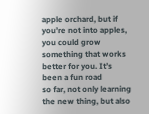apple orchard, but if you’re not into apples, you could grow something that works better for you. It’s been a fun road
so far, not only learning the new thing, but also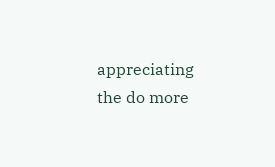appreciating the do more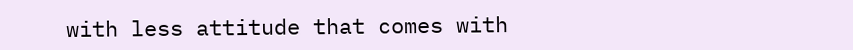with less attitude that comes with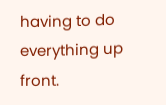having to do everything up front.